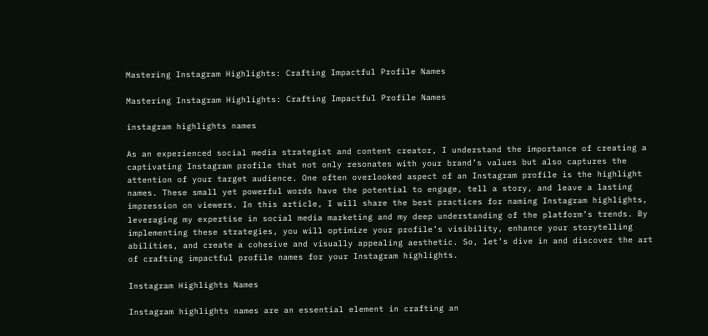Mastering Instagram Highlights: Crafting Impactful Profile Names

Mastering Instagram Highlights: Crafting Impactful Profile Names

instagram highlights names

As an experienced social media strategist and content creator, I understand the importance of creating a captivating Instagram profile that not only resonates with your brand’s values but also captures the attention of your target audience. One often overlooked aspect of an Instagram profile is the highlight names. These small yet powerful words have the potential to engage, tell a story, and leave a lasting impression on viewers. In this article, I will share the best practices for naming Instagram highlights, leveraging my expertise in social media marketing and my deep understanding of the platform’s trends. By implementing these strategies, you will optimize your profile’s visibility, enhance your storytelling abilities, and create a cohesive and visually appealing aesthetic. So, let’s dive in and discover the art of crafting impactful profile names for your Instagram highlights.

Instagram Highlights Names

Instagram highlights names are an essential element in crafting an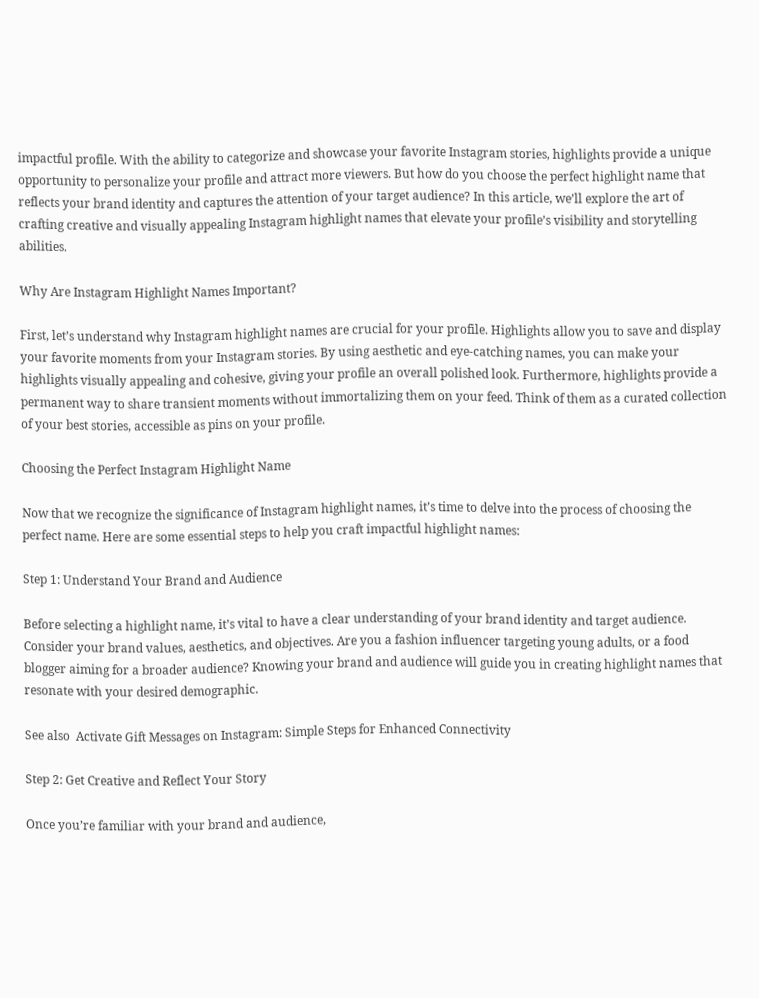impactful profile. With the ability to categorize and showcase your favorite Instagram stories, highlights provide a unique opportunity to personalize your profile and attract more viewers. But how do you choose the perfect highlight name that reflects your brand identity and captures the attention of your target audience? In this article, we’ll explore the art of crafting creative and visually appealing Instagram highlight names that elevate your profile’s visibility and storytelling abilities.

Why Are Instagram Highlight Names Important?

First, let’s understand why Instagram highlight names are crucial for your profile. Highlights allow you to save and display your favorite moments from your Instagram stories. By using aesthetic and eye-catching names, you can make your highlights visually appealing and cohesive, giving your profile an overall polished look. Furthermore, highlights provide a permanent way to share transient moments without immortalizing them on your feed. Think of them as a curated collection of your best stories, accessible as pins on your profile.

Choosing the Perfect Instagram Highlight Name

Now that we recognize the significance of Instagram highlight names, it’s time to delve into the process of choosing the perfect name. Here are some essential steps to help you craft impactful highlight names:

Step 1: Understand Your Brand and Audience

Before selecting a highlight name, it’s vital to have a clear understanding of your brand identity and target audience. Consider your brand values, aesthetics, and objectives. Are you a fashion influencer targeting young adults, or a food blogger aiming for a broader audience? Knowing your brand and audience will guide you in creating highlight names that resonate with your desired demographic.

See also  Activate Gift Messages on Instagram: Simple Steps for Enhanced Connectivity

Step 2: Get Creative and Reflect Your Story

Once you’re familiar with your brand and audience,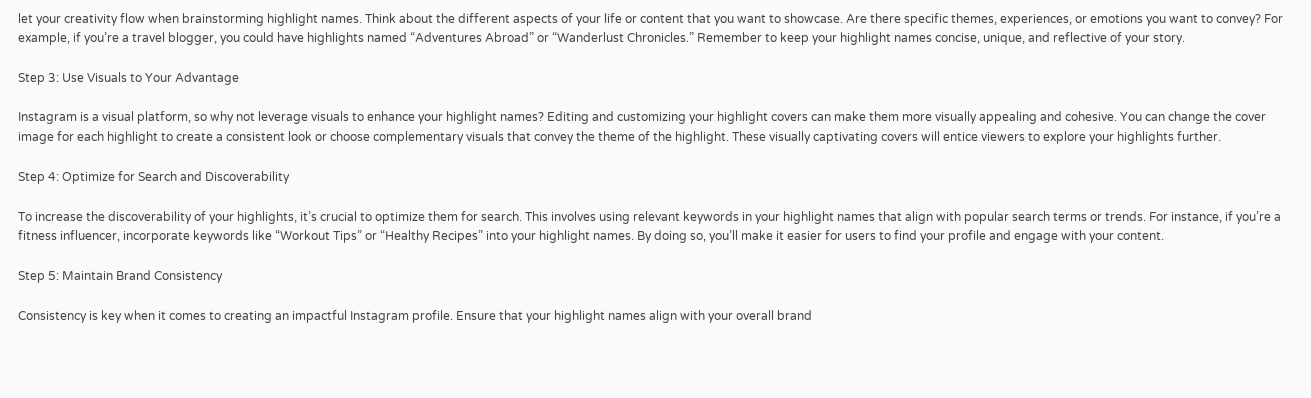let your creativity flow when brainstorming highlight names. Think about the different aspects of your life or content that you want to showcase. Are there specific themes, experiences, or emotions you want to convey? For example, if you’re a travel blogger, you could have highlights named “Adventures Abroad” or “Wanderlust Chronicles.” Remember to keep your highlight names concise, unique, and reflective of your story.

Step 3: Use Visuals to Your Advantage

Instagram is a visual platform, so why not leverage visuals to enhance your highlight names? Editing and customizing your highlight covers can make them more visually appealing and cohesive. You can change the cover image for each highlight to create a consistent look or choose complementary visuals that convey the theme of the highlight. These visually captivating covers will entice viewers to explore your highlights further.

Step 4: Optimize for Search and Discoverability

To increase the discoverability of your highlights, it’s crucial to optimize them for search. This involves using relevant keywords in your highlight names that align with popular search terms or trends. For instance, if you’re a fitness influencer, incorporate keywords like “Workout Tips” or “Healthy Recipes” into your highlight names. By doing so, you’ll make it easier for users to find your profile and engage with your content.

Step 5: Maintain Brand Consistency

Consistency is key when it comes to creating an impactful Instagram profile. Ensure that your highlight names align with your overall brand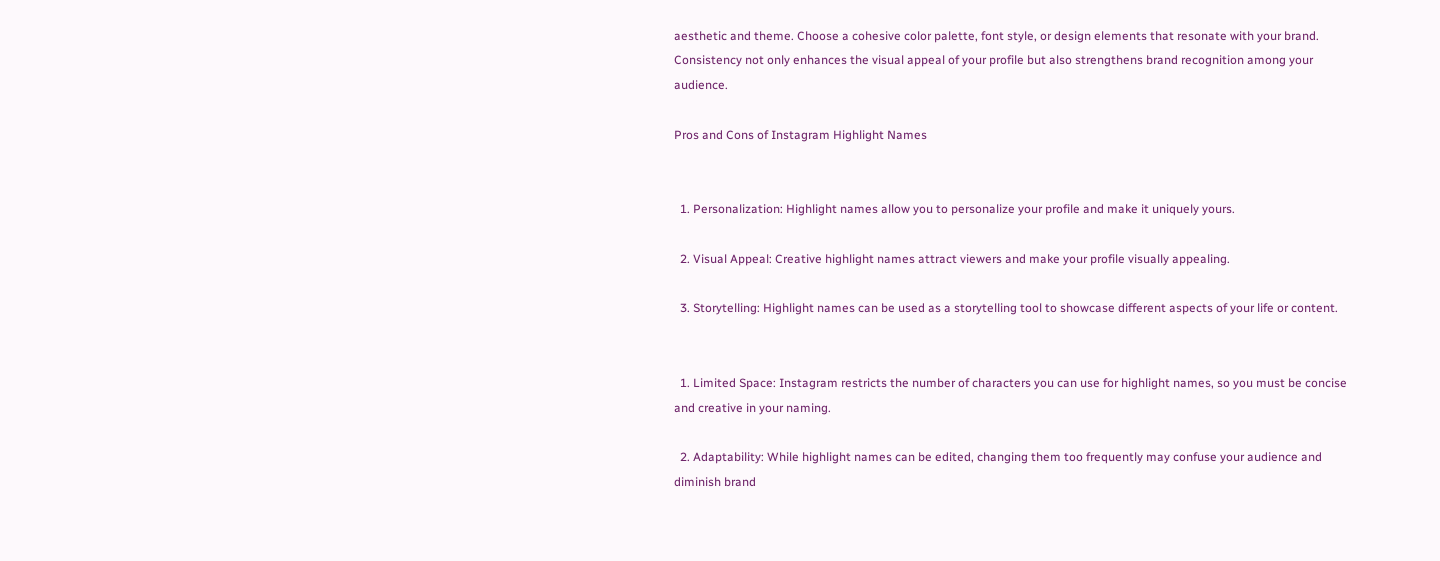aesthetic and theme. Choose a cohesive color palette, font style, or design elements that resonate with your brand. Consistency not only enhances the visual appeal of your profile but also strengthens brand recognition among your audience.

Pros and Cons of Instagram Highlight Names


  1. Personalization: Highlight names allow you to personalize your profile and make it uniquely yours.

  2. Visual Appeal: Creative highlight names attract viewers and make your profile visually appealing.

  3. Storytelling: Highlight names can be used as a storytelling tool to showcase different aspects of your life or content.


  1. Limited Space: Instagram restricts the number of characters you can use for highlight names, so you must be concise and creative in your naming.

  2. Adaptability: While highlight names can be edited, changing them too frequently may confuse your audience and diminish brand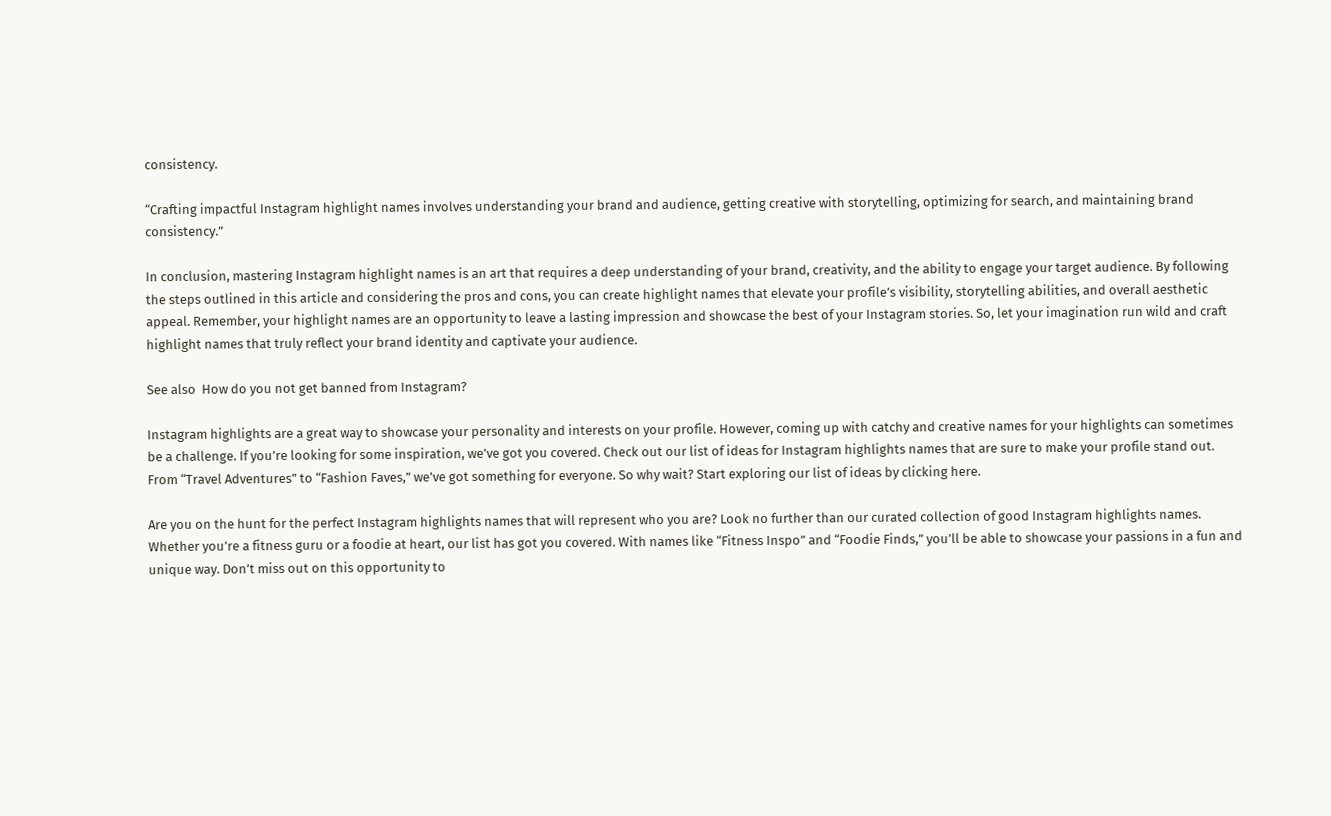consistency.

“Crafting impactful Instagram highlight names involves understanding your brand and audience, getting creative with storytelling, optimizing for search, and maintaining brand consistency.”

In conclusion, mastering Instagram highlight names is an art that requires a deep understanding of your brand, creativity, and the ability to engage your target audience. By following the steps outlined in this article and considering the pros and cons, you can create highlight names that elevate your profile’s visibility, storytelling abilities, and overall aesthetic appeal. Remember, your highlight names are an opportunity to leave a lasting impression and showcase the best of your Instagram stories. So, let your imagination run wild and craft highlight names that truly reflect your brand identity and captivate your audience.

See also  How do you not get banned from Instagram?

Instagram highlights are a great way to showcase your personality and interests on your profile. However, coming up with catchy and creative names for your highlights can sometimes be a challenge. If you’re looking for some inspiration, we’ve got you covered. Check out our list of ideas for Instagram highlights names that are sure to make your profile stand out. From “Travel Adventures” to “Fashion Faves,” we’ve got something for everyone. So why wait? Start exploring our list of ideas by clicking here.

Are you on the hunt for the perfect Instagram highlights names that will represent who you are? Look no further than our curated collection of good Instagram highlights names. Whether you’re a fitness guru or a foodie at heart, our list has got you covered. With names like “Fitness Inspo” and “Foodie Finds,” you’ll be able to showcase your passions in a fun and unique way. Don’t miss out on this opportunity to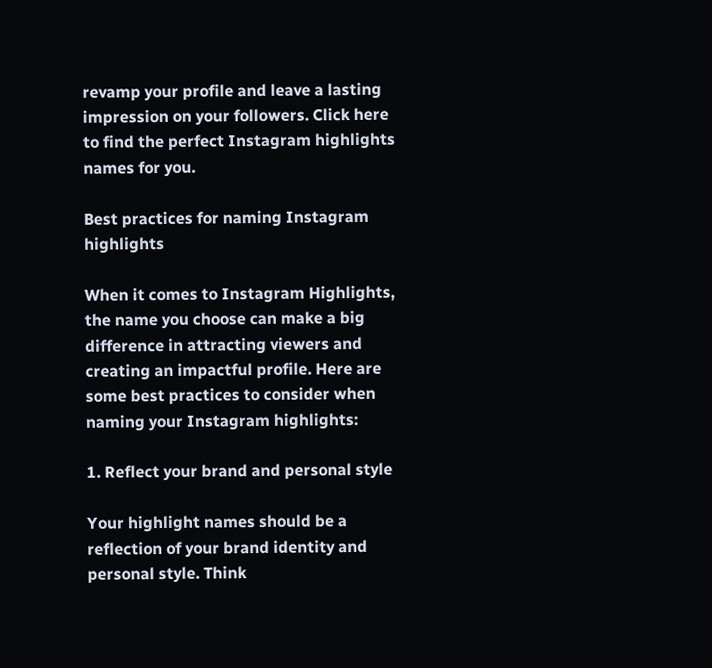revamp your profile and leave a lasting impression on your followers. Click here to find the perfect Instagram highlights names for you.

Best practices for naming Instagram highlights

When it comes to Instagram Highlights, the name you choose can make a big difference in attracting viewers and creating an impactful profile. Here are some best practices to consider when naming your Instagram highlights:

1. Reflect your brand and personal style

Your highlight names should be a reflection of your brand identity and personal style. Think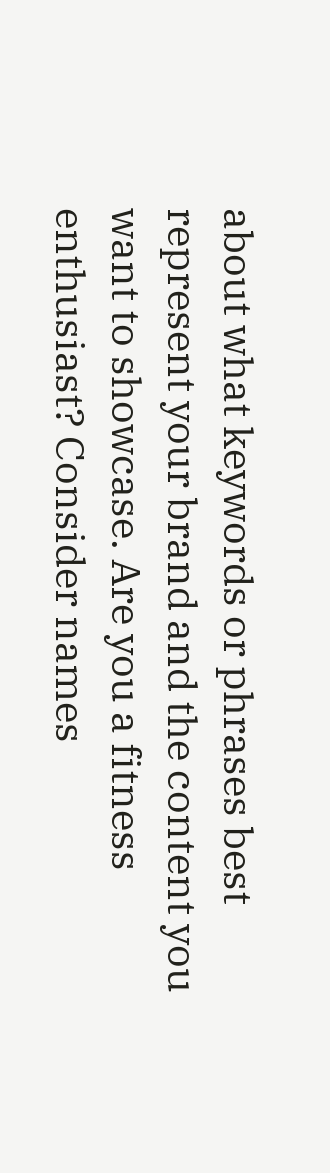about what keywords or phrases best represent your brand and the content you want to showcase. Are you a fitness enthusiast? Consider names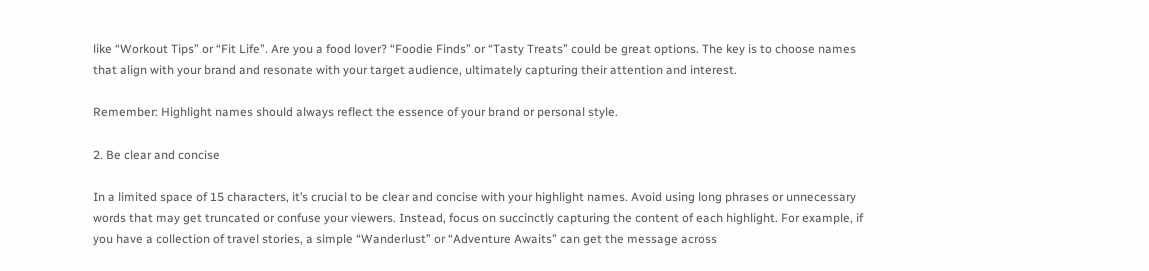like “Workout Tips” or “Fit Life”. Are you a food lover? “Foodie Finds” or “Tasty Treats” could be great options. The key is to choose names that align with your brand and resonate with your target audience, ultimately capturing their attention and interest.

Remember: Highlight names should always reflect the essence of your brand or personal style.

2. Be clear and concise

In a limited space of 15 characters, it’s crucial to be clear and concise with your highlight names. Avoid using long phrases or unnecessary words that may get truncated or confuse your viewers. Instead, focus on succinctly capturing the content of each highlight. For example, if you have a collection of travel stories, a simple “Wanderlust” or “Adventure Awaits” can get the message across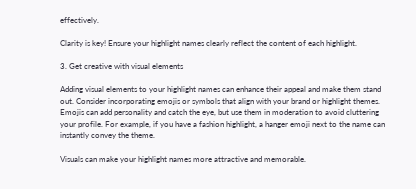effectively.

Clarity is key! Ensure your highlight names clearly reflect the content of each highlight.

3. Get creative with visual elements

Adding visual elements to your highlight names can enhance their appeal and make them stand out. Consider incorporating emojis or symbols that align with your brand or highlight themes. Emojis can add personality and catch the eye, but use them in moderation to avoid cluttering your profile. For example, if you have a fashion highlight, a hanger emoji next to the name can instantly convey the theme.

Visuals can make your highlight names more attractive and memorable.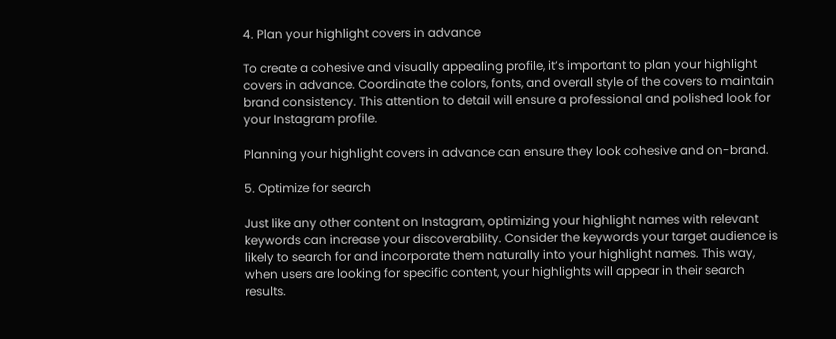4. Plan your highlight covers in advance

To create a cohesive and visually appealing profile, it’s important to plan your highlight covers in advance. Coordinate the colors, fonts, and overall style of the covers to maintain brand consistency. This attention to detail will ensure a professional and polished look for your Instagram profile.

Planning your highlight covers in advance can ensure they look cohesive and on-brand.

5. Optimize for search

Just like any other content on Instagram, optimizing your highlight names with relevant keywords can increase your discoverability. Consider the keywords your target audience is likely to search for and incorporate them naturally into your highlight names. This way, when users are looking for specific content, your highlights will appear in their search results.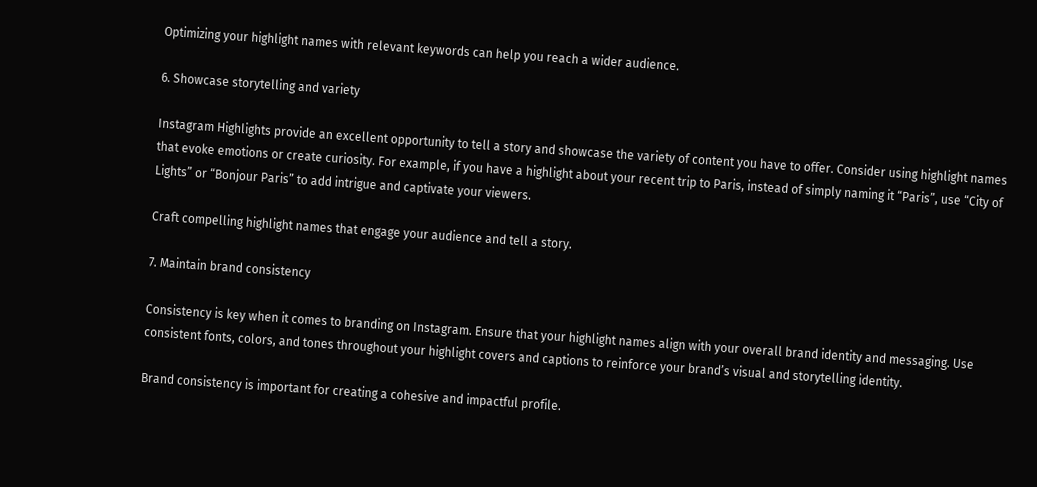Optimizing your highlight names with relevant keywords can help you reach a wider audience.

6. Showcase storytelling and variety

Instagram Highlights provide an excellent opportunity to tell a story and showcase the variety of content you have to offer. Consider using highlight names that evoke emotions or create curiosity. For example, if you have a highlight about your recent trip to Paris, instead of simply naming it “Paris”, use “City of Lights” or “Bonjour Paris” to add intrigue and captivate your viewers.

Craft compelling highlight names that engage your audience and tell a story.

7. Maintain brand consistency

Consistency is key when it comes to branding on Instagram. Ensure that your highlight names align with your overall brand identity and messaging. Use consistent fonts, colors, and tones throughout your highlight covers and captions to reinforce your brand’s visual and storytelling identity.

Brand consistency is important for creating a cohesive and impactful profile.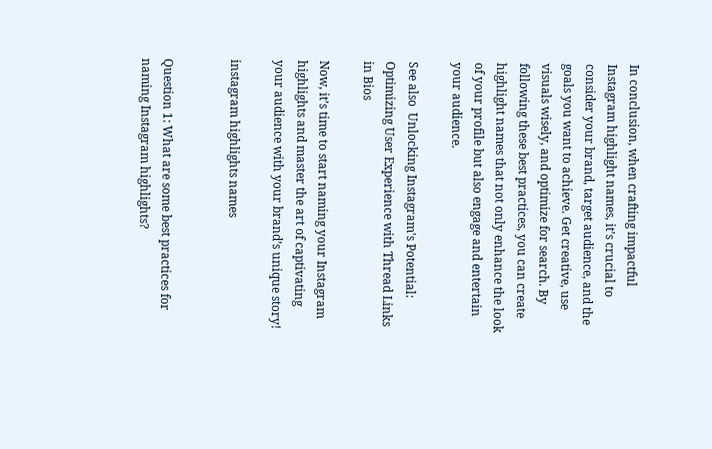In conclusion, when crafting impactful Instagram highlight names, it’s crucial to consider your brand, target audience, and the goals you want to achieve. Get creative, use visuals wisely, and optimize for search. By following these best practices, you can create highlight names that not only enhance the look of your profile but also engage and entertain your audience.

See also  Unlocking Instagram's Potential: Optimizing User Experience with Thread Links in Bios

Now, it’s time to start naming your Instagram highlights and master the art of captivating your audience with your brand’s unique story!

instagram highlights names


Question 1: What are some best practices for naming Instagram highlights?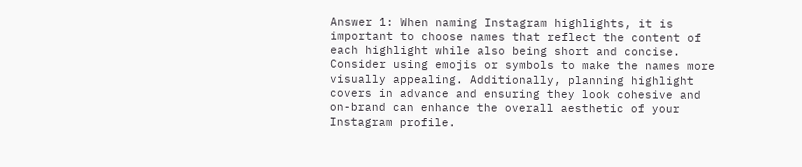Answer 1: When naming Instagram highlights, it is important to choose names that reflect the content of each highlight while also being short and concise. Consider using emojis or symbols to make the names more visually appealing. Additionally, planning highlight covers in advance and ensuring they look cohesive and on-brand can enhance the overall aesthetic of your Instagram profile.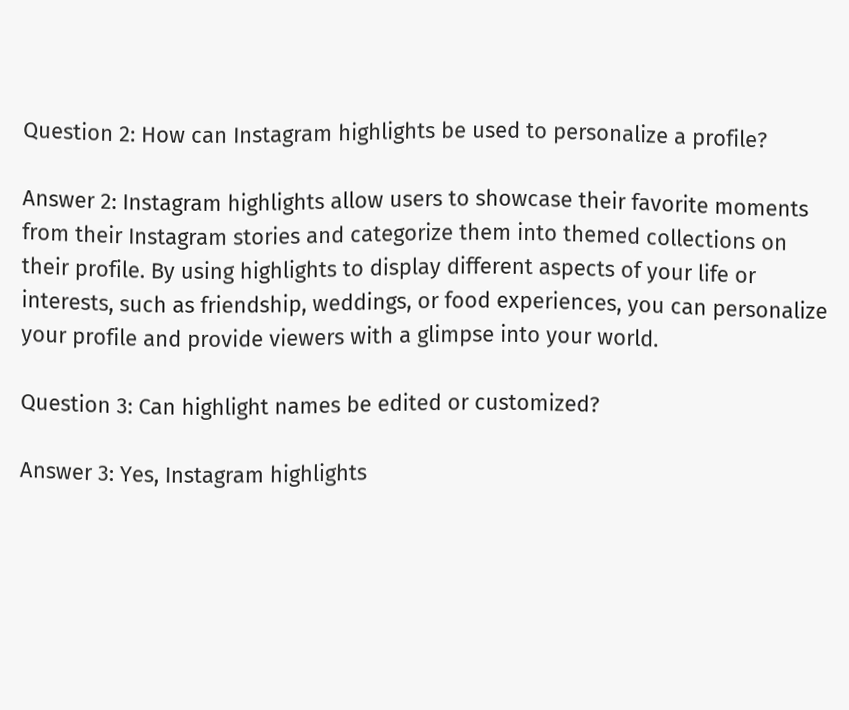Question 2: How can Instagram highlights be used to personalize a profile?

Answer 2: Instagram highlights allow users to showcase their favorite moments from their Instagram stories and categorize them into themed collections on their profile. By using highlights to display different aspects of your life or interests, such as friendship, weddings, or food experiences, you can personalize your profile and provide viewers with a glimpse into your world.

Question 3: Can highlight names be edited or customized?

Answer 3: Yes, Instagram highlights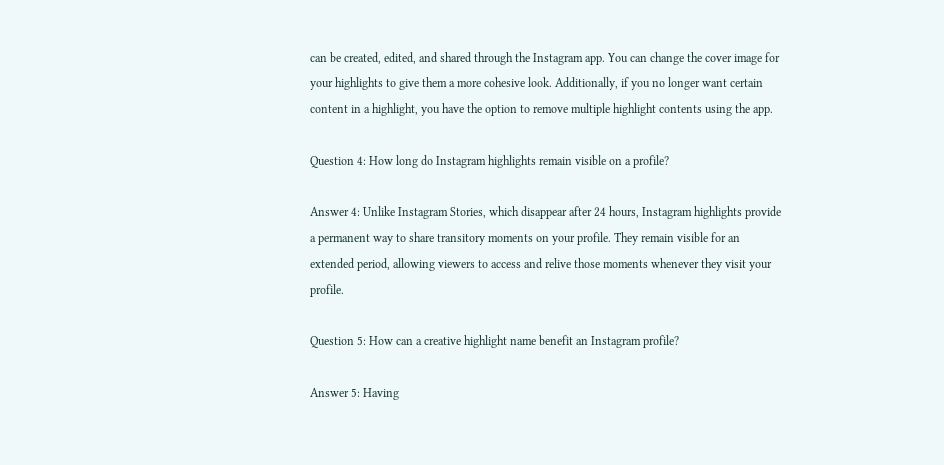can be created, edited, and shared through the Instagram app. You can change the cover image for your highlights to give them a more cohesive look. Additionally, if you no longer want certain content in a highlight, you have the option to remove multiple highlight contents using the app.

Question 4: How long do Instagram highlights remain visible on a profile?

Answer 4: Unlike Instagram Stories, which disappear after 24 hours, Instagram highlights provide a permanent way to share transitory moments on your profile. They remain visible for an extended period, allowing viewers to access and relive those moments whenever they visit your profile.

Question 5: How can a creative highlight name benefit an Instagram profile?

Answer 5: Having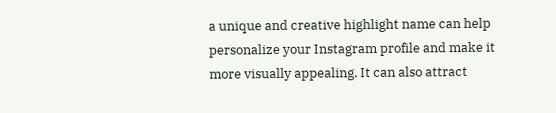a unique and creative highlight name can help personalize your Instagram profile and make it more visually appealing. It can also attract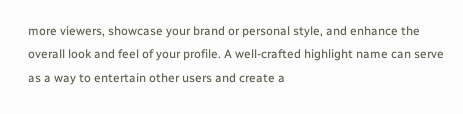more viewers, showcase your brand or personal style, and enhance the overall look and feel of your profile. A well-crafted highlight name can serve as a way to entertain other users and create a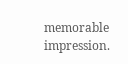memorable impression.